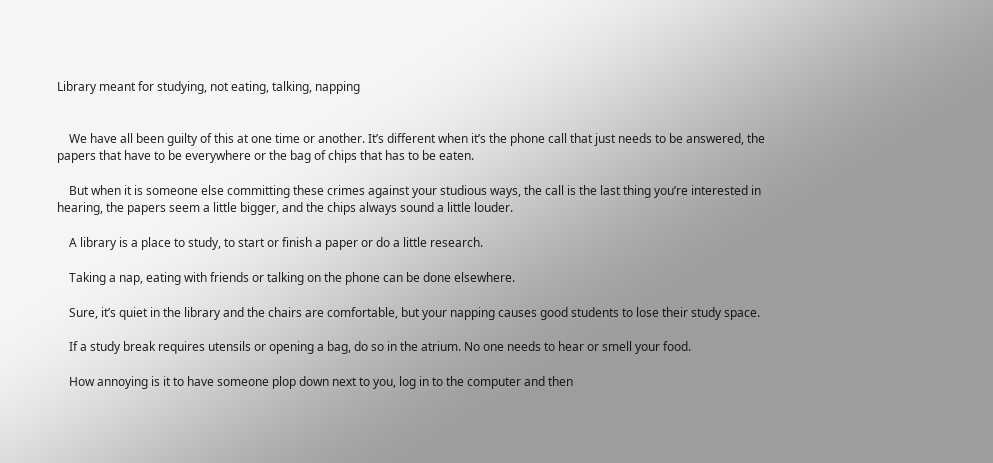Library meant for studying, not eating, talking, napping


    We have all been guilty of this at one time or another. It’s different when it’s the phone call that just needs to be answered, the papers that have to be everywhere or the bag of chips that has to be eaten.

    But when it is someone else committing these crimes against your studious ways, the call is the last thing you’re interested in hearing, the papers seem a little bigger, and the chips always sound a little louder.

    A library is a place to study, to start or finish a paper or do a little research.

    Taking a nap, eating with friends or talking on the phone can be done elsewhere.

    Sure, it’s quiet in the library and the chairs are comfortable, but your napping causes good students to lose their study space.

    If a study break requires utensils or opening a bag, do so in the atrium. No one needs to hear or smell your food.

    How annoying is it to have someone plop down next to you, log in to the computer and then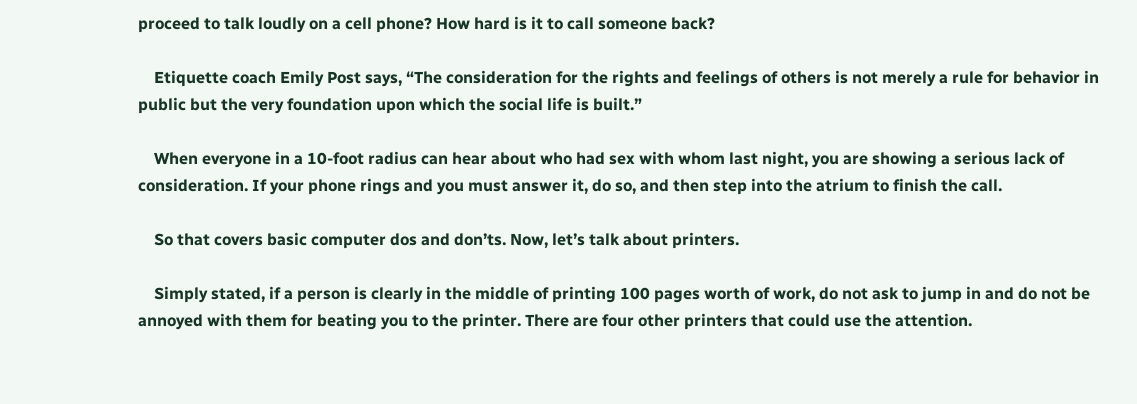proceed to talk loudly on a cell phone? How hard is it to call someone back?

    Etiquette coach Emily Post says, “The consideration for the rights and feelings of others is not merely a rule for behavior in public but the very foundation upon which the social life is built.”

    When everyone in a 10-foot radius can hear about who had sex with whom last night, you are showing a serious lack of consideration. If your phone rings and you must answer it, do so, and then step into the atrium to finish the call.

    So that covers basic computer dos and don’ts. Now, let’s talk about printers.

    Simply stated, if a person is clearly in the middle of printing 100 pages worth of work, do not ask to jump in and do not be annoyed with them for beating you to the printer. There are four other printers that could use the attention.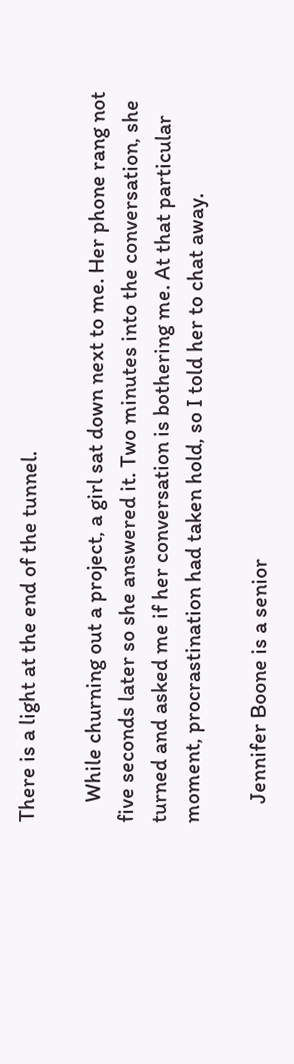There is a light at the end of the tunnel.

    While churning out a project, a girl sat down next to me. Her phone rang not five seconds later so she answered it. Two minutes into the conversation, she turned and asked me if her conversation is bothering me. At that particular moment, procrastination had taken hold, so I told her to chat away.

    Jennifer Boone is a senior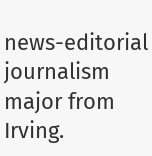news-editorial journalism major from Irving.